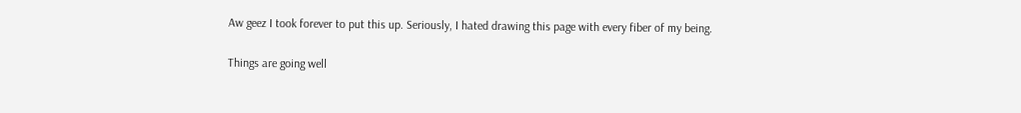Aw geez I took forever to put this up. Seriously, I hated drawing this page with every fiber of my being.

Things are going well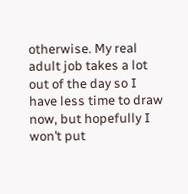otherwise. My real adult job takes a lot out of the day so I have less time to draw now, but hopefully I won’t put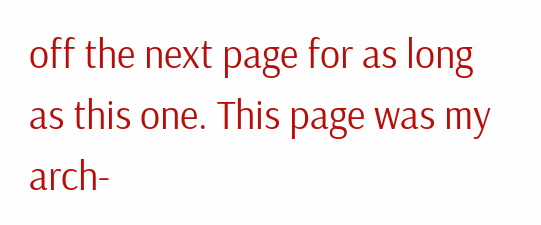off the next page for as long as this one. This page was my arch-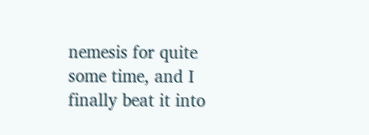nemesis for quite some time, and I finally beat it into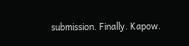submission. Finally. Kapow.